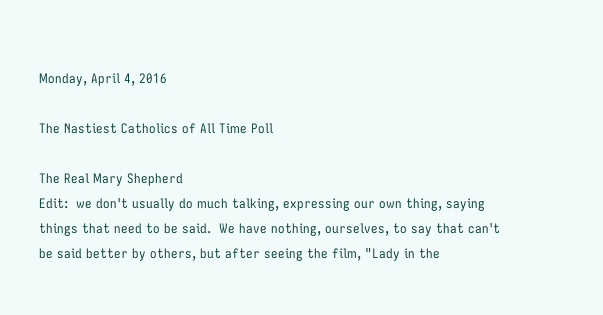Monday, April 4, 2016

The Nastiest Catholics of All Time Poll

The Real Mary Shepherd
Edit:  we don't usually do much talking, expressing our own thing, saying things that need to be said.  We have nothing, ourselves, to say that can't be said better by others, but after seeing the film, "Lady in the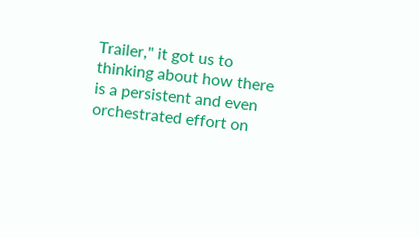Trailer," it got us to thinking about how there is a persistent and even orchestrated effort on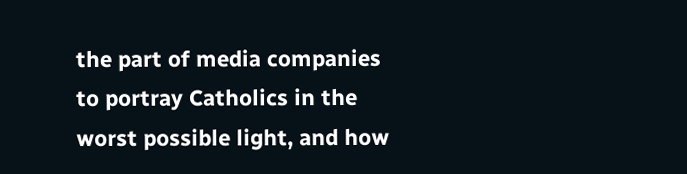the part of media companies to portray Catholics in the worst possible light, and how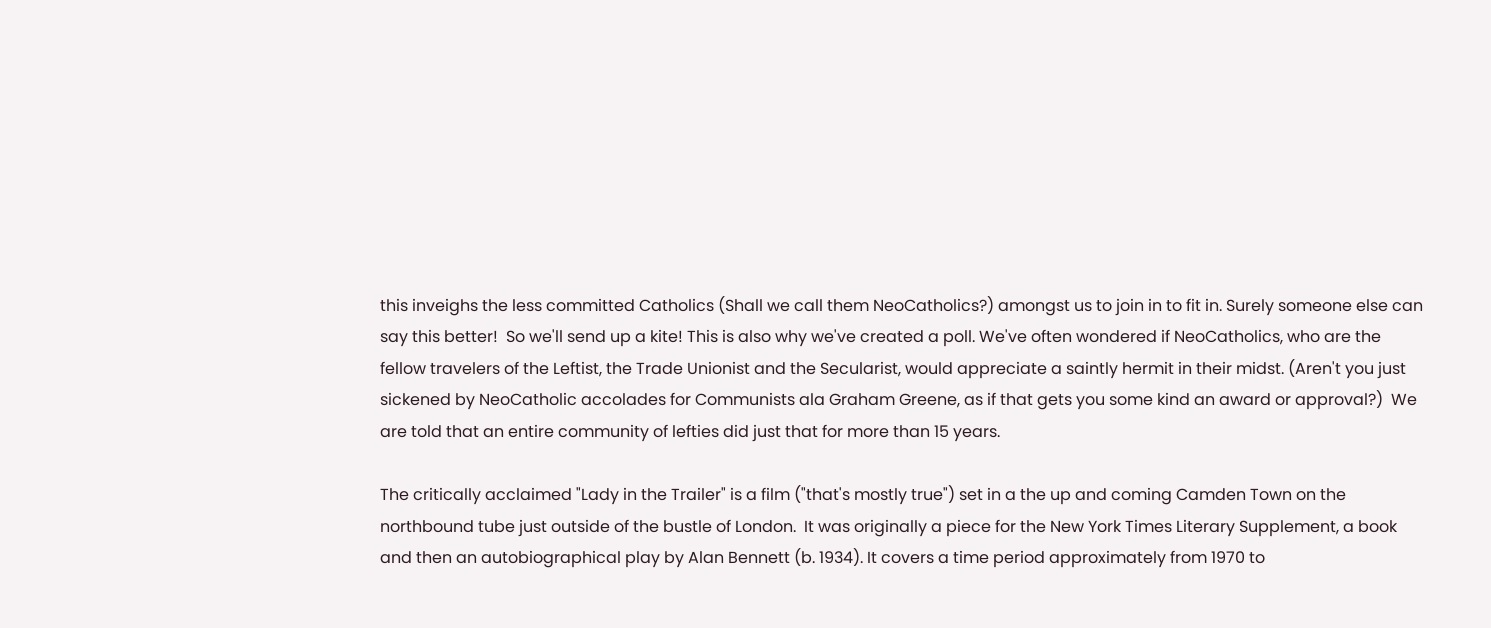this inveighs the less committed Catholics (Shall we call them NeoCatholics?) amongst us to join in to fit in. Surely someone else can say this better!  So we'll send up a kite! This is also why we've created a poll. We've often wondered if NeoCatholics, who are the fellow travelers of the Leftist, the Trade Unionist and the Secularist, would appreciate a saintly hermit in their midst. (Aren't you just sickened by NeoCatholic accolades for Communists ala Graham Greene, as if that gets you some kind an award or approval?)  We are told that an entire community of lefties did just that for more than 15 years.

The critically acclaimed "Lady in the Trailer" is a film ("that's mostly true") set in a the up and coming Camden Town on the northbound tube just outside of the bustle of London.  It was originally a piece for the New York Times Literary Supplement, a book and then an autobiographical play by Alan Bennett (b. 1934). It covers a time period approximately from 1970 to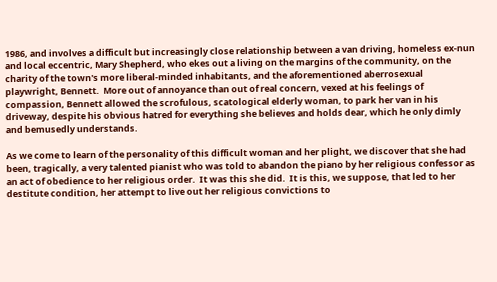1986, and involves a difficult but increasingly close relationship between a van driving, homeless ex-nun and local eccentric, Mary Shepherd, who ekes out a living on the margins of the community, on the charity of the town's more liberal-minded inhabitants, and the aforementioned aberrosexual playwright, Bennett.  More out of annoyance than out of real concern, vexed at his feelings of compassion, Bennett allowed the scrofulous, scatological elderly woman, to park her van in his driveway, despite his obvious hatred for everything she believes and holds dear, which he only dimly and bemusedly understands.

As we come to learn of the personality of this difficult woman and her plight, we discover that she had been, tragically, a very talented pianist who was told to abandon the piano by her religious confessor as an act of obedience to her religious order.  It was this she did.  It is this, we suppose, that led to her destitute condition, her attempt to live out her religious convictions to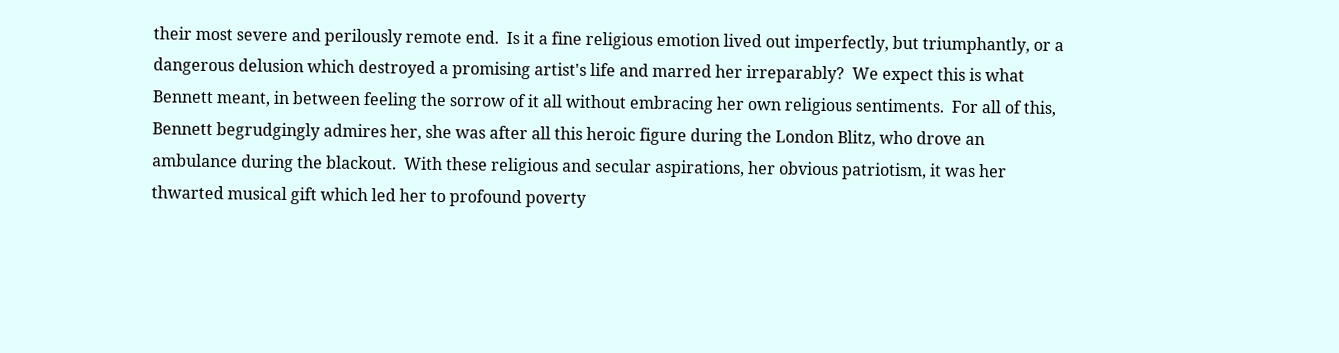their most severe and perilously remote end.  Is it a fine religious emotion lived out imperfectly, but triumphantly, or a dangerous delusion which destroyed a promising artist's life and marred her irreparably?  We expect this is what Bennett meant, in between feeling the sorrow of it all without embracing her own religious sentiments.  For all of this, Bennett begrudgingly admires her, she was after all this heroic figure during the London Blitz, who drove an ambulance during the blackout.  With these religious and secular aspirations, her obvious patriotism, it was her thwarted musical gift which led her to profound poverty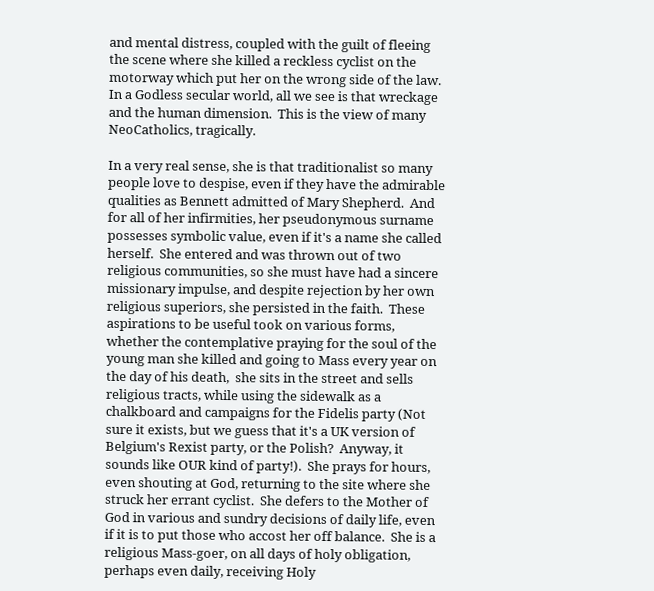and mental distress, coupled with the guilt of fleeing the scene where she killed a reckless cyclist on the motorway which put her on the wrong side of the law.  In a Godless secular world, all we see is that wreckage and the human dimension.  This is the view of many NeoCatholics, tragically.

In a very real sense, she is that traditionalist so many people love to despise, even if they have the admirable qualities as Bennett admitted of Mary Shepherd.  And for all of her infirmities, her pseudonymous surname possesses symbolic value, even if it's a name she called herself.  She entered and was thrown out of two religious communities, so she must have had a sincere missionary impulse, and despite rejection by her own religious superiors, she persisted in the faith.  These aspirations to be useful took on various forms, whether the contemplative praying for the soul of the young man she killed and going to Mass every year on the day of his death,  she sits in the street and sells religious tracts, while using the sidewalk as a chalkboard and campaigns for the Fidelis party (Not sure it exists, but we guess that it's a UK version of Belgium's Rexist party, or the Polish?  Anyway, it sounds like OUR kind of party!).  She prays for hours, even shouting at God, returning to the site where she struck her errant cyclist.  She defers to the Mother of God in various and sundry decisions of daily life, even if it is to put those who accost her off balance.  She is a religious Mass-goer, on all days of holy obligation, perhaps even daily, receiving Holy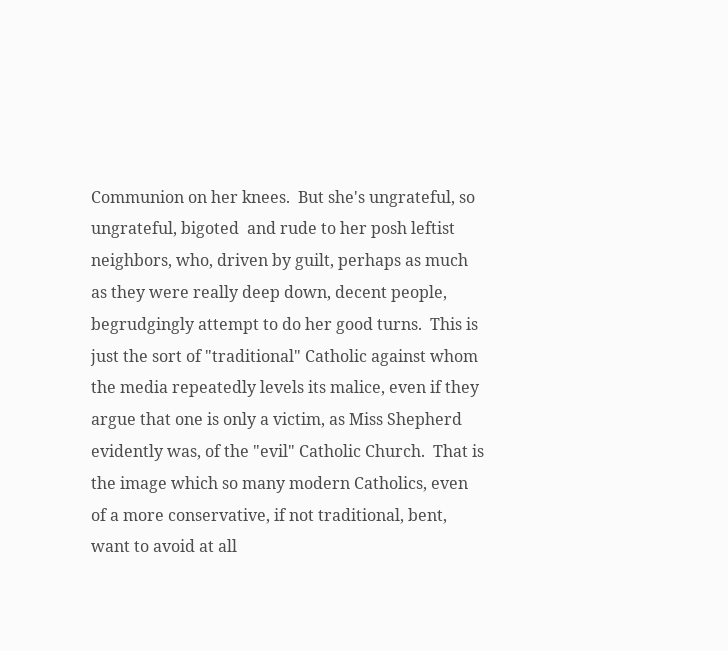Communion on her knees.  But she's ungrateful, so ungrateful, bigoted  and rude to her posh leftist neighbors, who, driven by guilt, perhaps as much as they were really deep down, decent people, begrudgingly attempt to do her good turns.  This is just the sort of "traditional" Catholic against whom the media repeatedly levels its malice, even if they argue that one is only a victim, as Miss Shepherd evidently was, of the "evil" Catholic Church.  That is the image which so many modern Catholics, even of a more conservative, if not traditional, bent,  want to avoid at all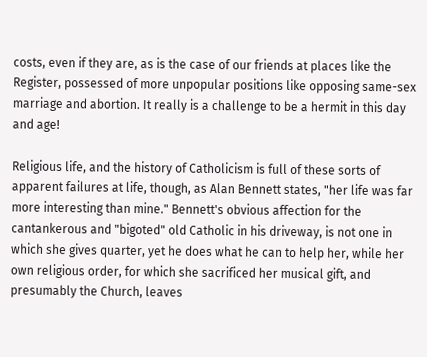costs, even if they are, as is the case of our friends at places like the Register, possessed of more unpopular positions like opposing same-sex marriage and abortion. It really is a challenge to be a hermit in this day and age!

Religious life, and the history of Catholicism is full of these sorts of apparent failures at life, though, as Alan Bennett states, "her life was far more interesting than mine." Bennett's obvious affection for the cantankerous and "bigoted" old Catholic in his driveway, is not one in which she gives quarter, yet he does what he can to help her, while her own religious order, for which she sacrificed her musical gift, and presumably the Church, leaves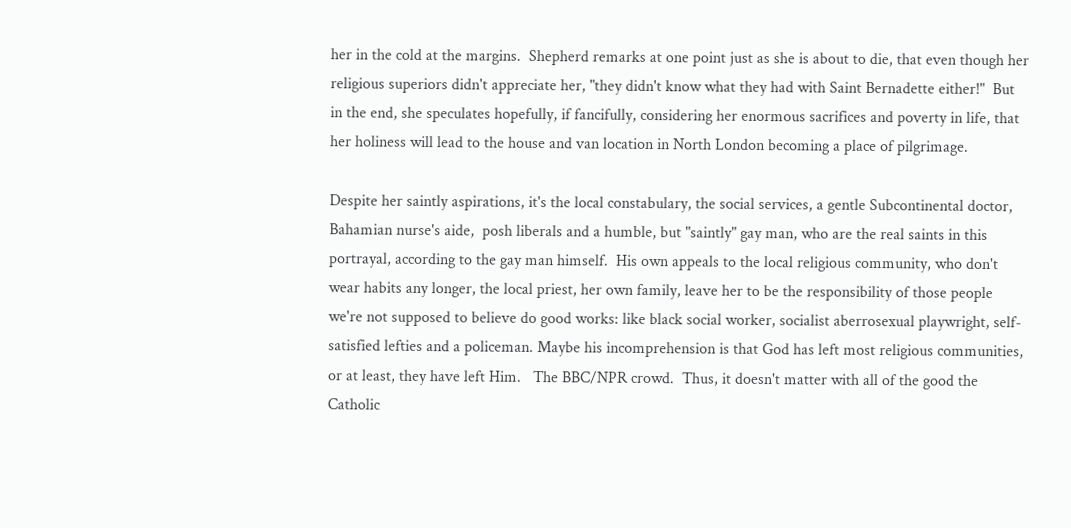her in the cold at the margins.  Shepherd remarks at one point just as she is about to die, that even though her religious superiors didn't appreciate her, "they didn't know what they had with Saint Bernadette either!"  But in the end, she speculates hopefully, if fancifully, considering her enormous sacrifices and poverty in life, that her holiness will lead to the house and van location in North London becoming a place of pilgrimage.

Despite her saintly aspirations, it's the local constabulary, the social services, a gentle Subcontinental doctor, Bahamian nurse's aide,  posh liberals and a humble, but "saintly" gay man, who are the real saints in this portrayal, according to the gay man himself.  His own appeals to the local religious community, who don't wear habits any longer, the local priest, her own family, leave her to be the responsibility of those people we're not supposed to believe do good works: like black social worker, socialist aberrosexual playwright, self-satisfied lefties and a policeman. Maybe his incomprehension is that God has left most religious communities, or at least, they have left Him.   The BBC/NPR crowd.  Thus, it doesn't matter with all of the good the Catholic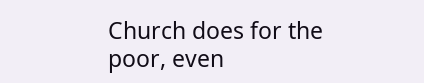Church does for the poor, even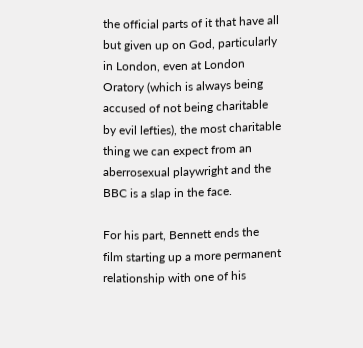the official parts of it that have all but given up on God, particularly in London, even at London Oratory (which is always being accused of not being charitable by evil lefties), the most charitable thing we can expect from an aberrosexual playwright and the BBC is a slap in the face.

For his part, Bennett ends the film starting up a more permanent relationship with one of his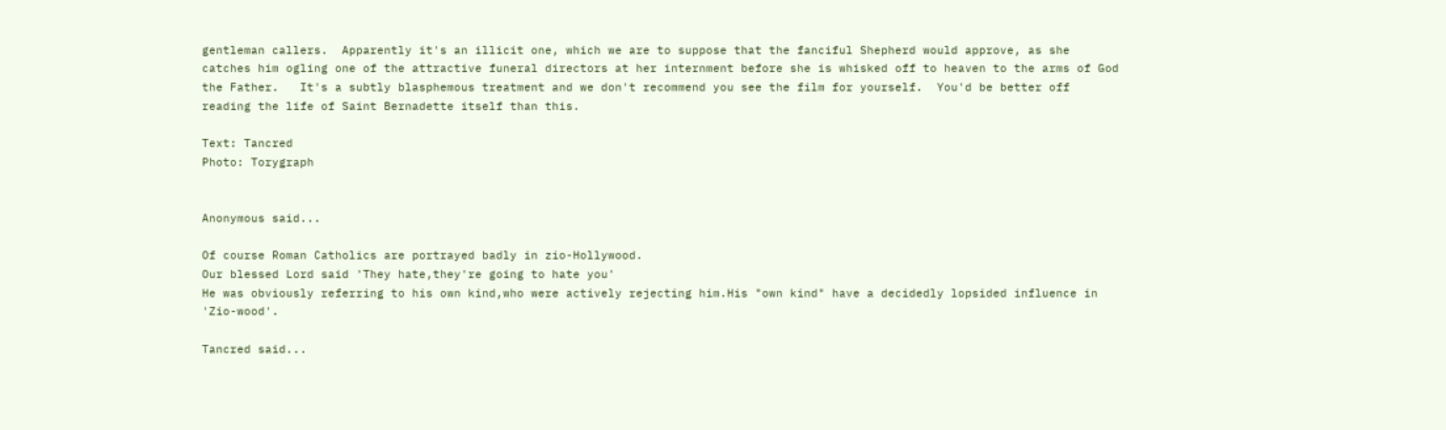gentleman callers.  Apparently it's an illicit one, which we are to suppose that the fanciful Shepherd would approve, as she catches him ogling one of the attractive funeral directors at her internment before she is whisked off to heaven to the arms of God the Father.   It's a subtly blasphemous treatment and we don't recommend you see the film for yourself.  You'd be better off reading the life of Saint Bernadette itself than this.

Text: Tancred
Photo: Torygraph


Anonymous said...

Of course Roman Catholics are portrayed badly in zio-Hollywood.
Our blessed Lord said 'They hate,they're going to hate you'
He was obviously referring to his own kind,who were actively rejecting him.His "own kind" have a decidedly lopsided influence in 'Zio-wood'.

Tancred said...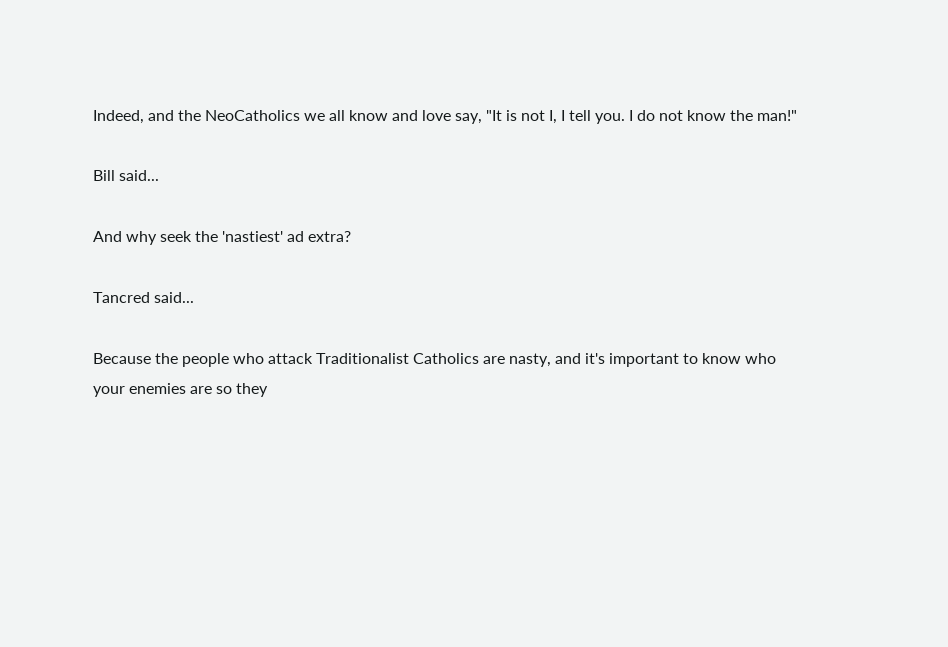Indeed, and the NeoCatholics we all know and love say, "It is not I, I tell you. I do not know the man!"

Bill said...

And why seek the 'nastiest' ad extra?

Tancred said...

Because the people who attack Traditionalist Catholics are nasty, and it's important to know who your enemies are so they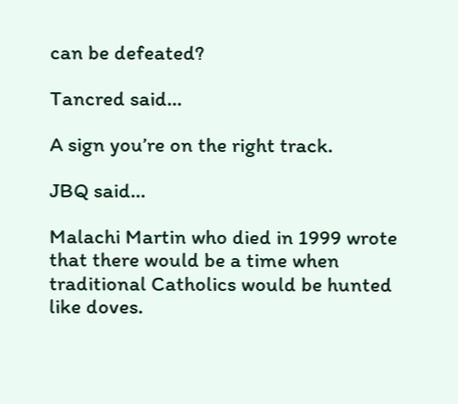can be defeated?

Tancred said...

A sign you’re on the right track.

JBQ said...

Malachi Martin who died in 1999 wrote that there would be a time when traditional Catholics would be hunted like doves.